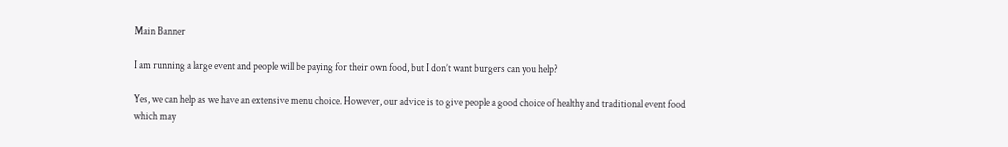Main Banner

I am running a large event and people will be paying for their own food, but I don’t want burgers can you help?

Yes, we can help as we have an extensive menu choice. However, our advice is to give people a good choice of healthy and traditional event food which may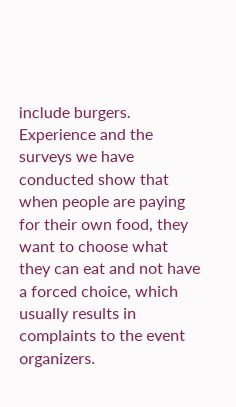include burgers. Experience and the surveys we have conducted show that when people are paying for their own food, they want to choose what they can eat and not have a forced choice, which usually results in complaints to the event organizers.